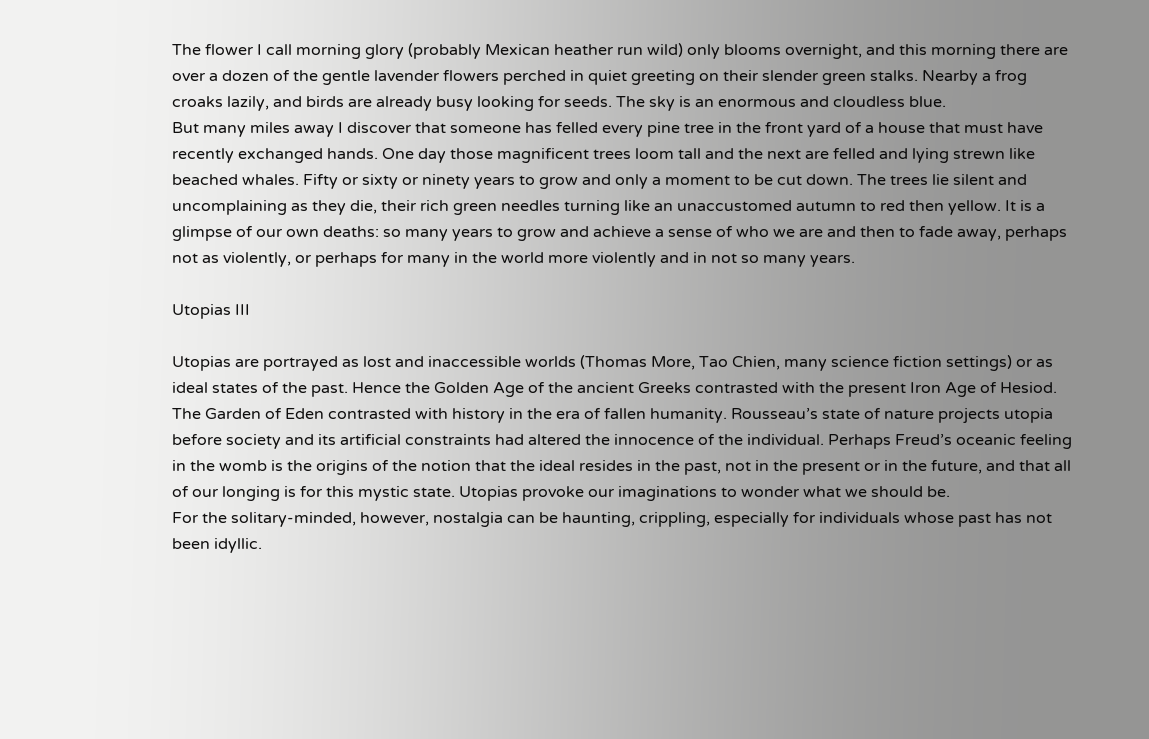The flower I call morning glory (probably Mexican heather run wild) only blooms overnight, and this morning there are over a dozen of the gentle lavender flowers perched in quiet greeting on their slender green stalks. Nearby a frog croaks lazily, and birds are already busy looking for seeds. The sky is an enormous and cloudless blue.
But many miles away I discover that someone has felled every pine tree in the front yard of a house that must have recently exchanged hands. One day those magnificent trees loom tall and the next are felled and lying strewn like beached whales. Fifty or sixty or ninety years to grow and only a moment to be cut down. The trees lie silent and uncomplaining as they die, their rich green needles turning like an unaccustomed autumn to red then yellow. It is a glimpse of our own deaths: so many years to grow and achieve a sense of who we are and then to fade away, perhaps not as violently, or perhaps for many in the world more violently and in not so many years.

Utopias III

Utopias are portrayed as lost and inaccessible worlds (Thomas More, Tao Chien, many science fiction settings) or as ideal states of the past. Hence the Golden Age of the ancient Greeks contrasted with the present Iron Age of Hesiod. The Garden of Eden contrasted with history in the era of fallen humanity. Rousseau’s state of nature projects utopia before society and its artificial constraints had altered the innocence of the individual. Perhaps Freud’s oceanic feeling in the womb is the origins of the notion that the ideal resides in the past, not in the present or in the future, and that all of our longing is for this mystic state. Utopias provoke our imaginations to wonder what we should be.
For the solitary-minded, however, nostalgia can be haunting, crippling, especially for individuals whose past has not been idyllic.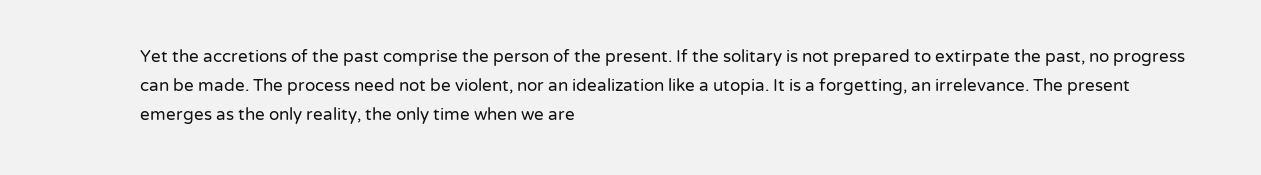Yet the accretions of the past comprise the person of the present. If the solitary is not prepared to extirpate the past, no progress can be made. The process need not be violent, nor an idealization like a utopia. It is a forgetting, an irrelevance. The present emerges as the only reality, the only time when we are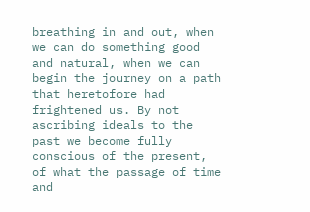breathing in and out, when we can do something good and natural, when we can begin the journey on a path that heretofore had frightened us. By not ascribing ideals to the past we become fully conscious of the present, of what the passage of time and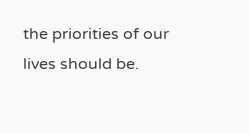the priorities of our lives should be.